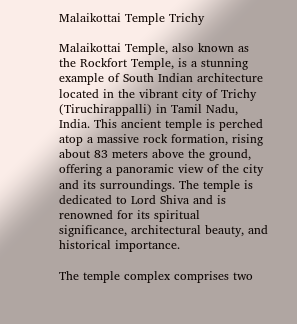Malaikottai Temple Trichy

Malaikottai Temple, also known as the Rockfort Temple, is a stunning example of South Indian architecture located in the vibrant city of Trichy (Tiruchirappalli) in Tamil Nadu, India. This ancient temple is perched atop a massive rock formation, rising about 83 meters above the ground, offering a panoramic view of the city and its surroundings. The temple is dedicated to Lord Shiva and is renowned for its spiritual significance, architectural beauty, and historical importance.

The temple complex comprises two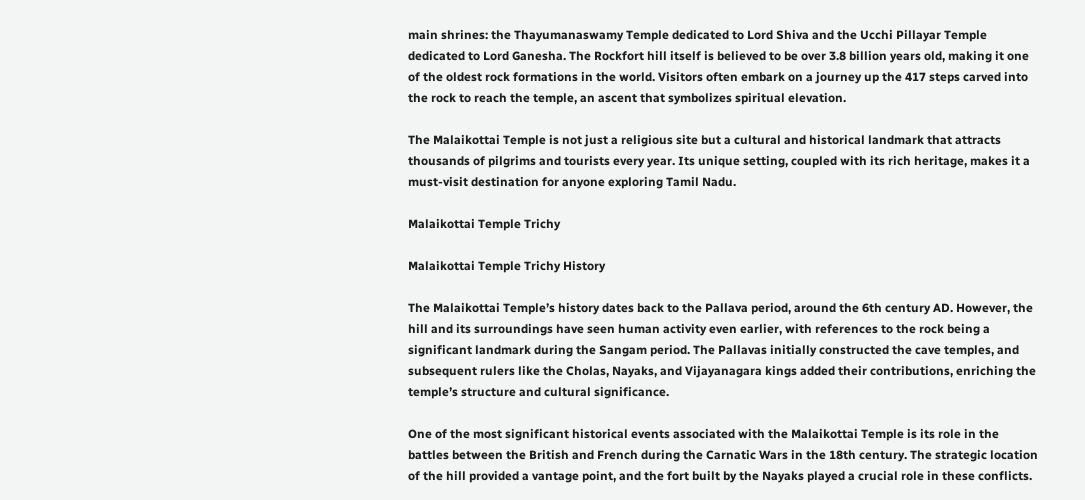main shrines: the Thayumanaswamy Temple dedicated to Lord Shiva and the Ucchi Pillayar Temple dedicated to Lord Ganesha. The Rockfort hill itself is believed to be over 3.8 billion years old, making it one of the oldest rock formations in the world. Visitors often embark on a journey up the 417 steps carved into the rock to reach the temple, an ascent that symbolizes spiritual elevation.

The Malaikottai Temple is not just a religious site but a cultural and historical landmark that attracts thousands of pilgrims and tourists every year. Its unique setting, coupled with its rich heritage, makes it a must-visit destination for anyone exploring Tamil Nadu.

Malaikottai Temple Trichy

Malaikottai Temple Trichy History

The Malaikottai Temple’s history dates back to the Pallava period, around the 6th century AD. However, the hill and its surroundings have seen human activity even earlier, with references to the rock being a significant landmark during the Sangam period. The Pallavas initially constructed the cave temples, and subsequent rulers like the Cholas, Nayaks, and Vijayanagara kings added their contributions, enriching the temple’s structure and cultural significance.

One of the most significant historical events associated with the Malaikottai Temple is its role in the battles between the British and French during the Carnatic Wars in the 18th century. The strategic location of the hill provided a vantage point, and the fort built by the Nayaks played a crucial role in these conflicts.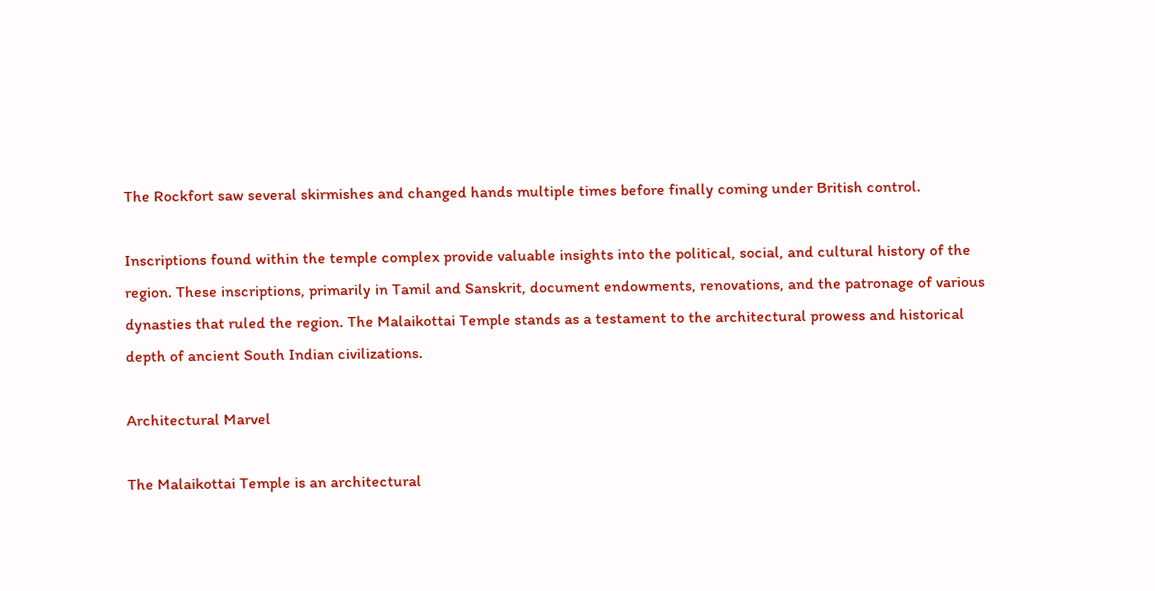The Rockfort saw several skirmishes and changed hands multiple times before finally coming under British control.

Inscriptions found within the temple complex provide valuable insights into the political, social, and cultural history of the region. These inscriptions, primarily in Tamil and Sanskrit, document endowments, renovations, and the patronage of various dynasties that ruled the region. The Malaikottai Temple stands as a testament to the architectural prowess and historical depth of ancient South Indian civilizations.

Architectural Marvel

The Malaikottai Temple is an architectural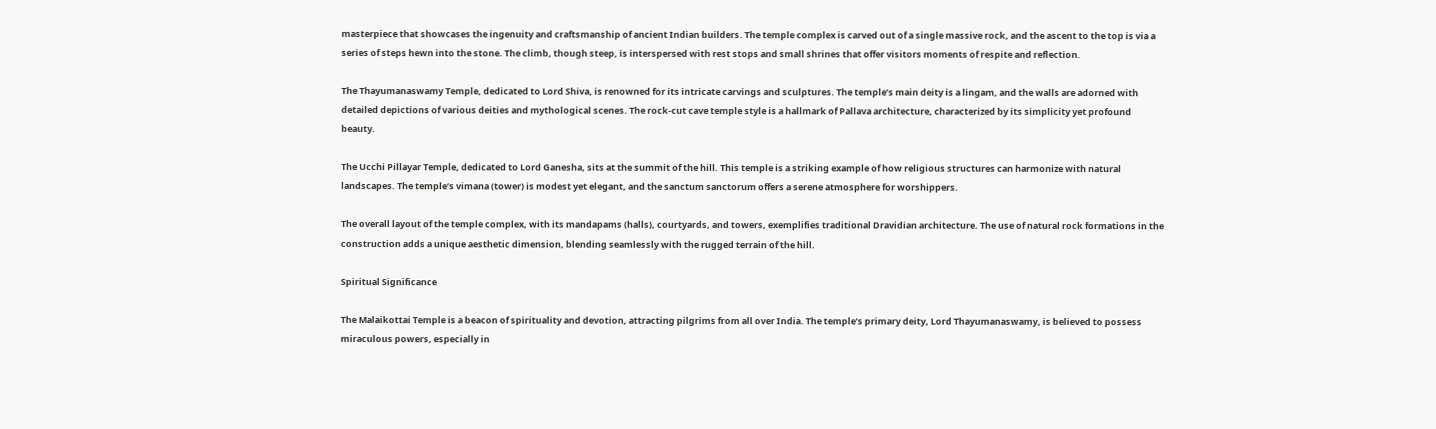masterpiece that showcases the ingenuity and craftsmanship of ancient Indian builders. The temple complex is carved out of a single massive rock, and the ascent to the top is via a series of steps hewn into the stone. The climb, though steep, is interspersed with rest stops and small shrines that offer visitors moments of respite and reflection.

The Thayumanaswamy Temple, dedicated to Lord Shiva, is renowned for its intricate carvings and sculptures. The temple’s main deity is a lingam, and the walls are adorned with detailed depictions of various deities and mythological scenes. The rock-cut cave temple style is a hallmark of Pallava architecture, characterized by its simplicity yet profound beauty.

The Ucchi Pillayar Temple, dedicated to Lord Ganesha, sits at the summit of the hill. This temple is a striking example of how religious structures can harmonize with natural landscapes. The temple’s vimana (tower) is modest yet elegant, and the sanctum sanctorum offers a serene atmosphere for worshippers.

The overall layout of the temple complex, with its mandapams (halls), courtyards, and towers, exemplifies traditional Dravidian architecture. The use of natural rock formations in the construction adds a unique aesthetic dimension, blending seamlessly with the rugged terrain of the hill.

Spiritual Significance

The Malaikottai Temple is a beacon of spirituality and devotion, attracting pilgrims from all over India. The temple’s primary deity, Lord Thayumanaswamy, is believed to possess miraculous powers, especially in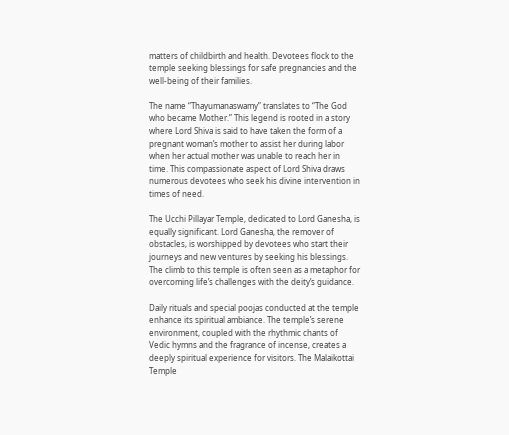matters of childbirth and health. Devotees flock to the temple seeking blessings for safe pregnancies and the well-being of their families.

The name “Thayumanaswamy” translates to “The God who became Mother.” This legend is rooted in a story where Lord Shiva is said to have taken the form of a pregnant woman’s mother to assist her during labor when her actual mother was unable to reach her in time. This compassionate aspect of Lord Shiva draws numerous devotees who seek his divine intervention in times of need.

The Ucchi Pillayar Temple, dedicated to Lord Ganesha, is equally significant. Lord Ganesha, the remover of obstacles, is worshipped by devotees who start their journeys and new ventures by seeking his blessings. The climb to this temple is often seen as a metaphor for overcoming life’s challenges with the deity’s guidance.

Daily rituals and special poojas conducted at the temple enhance its spiritual ambiance. The temple’s serene environment, coupled with the rhythmic chants of Vedic hymns and the fragrance of incense, creates a deeply spiritual experience for visitors. The Malaikottai Temple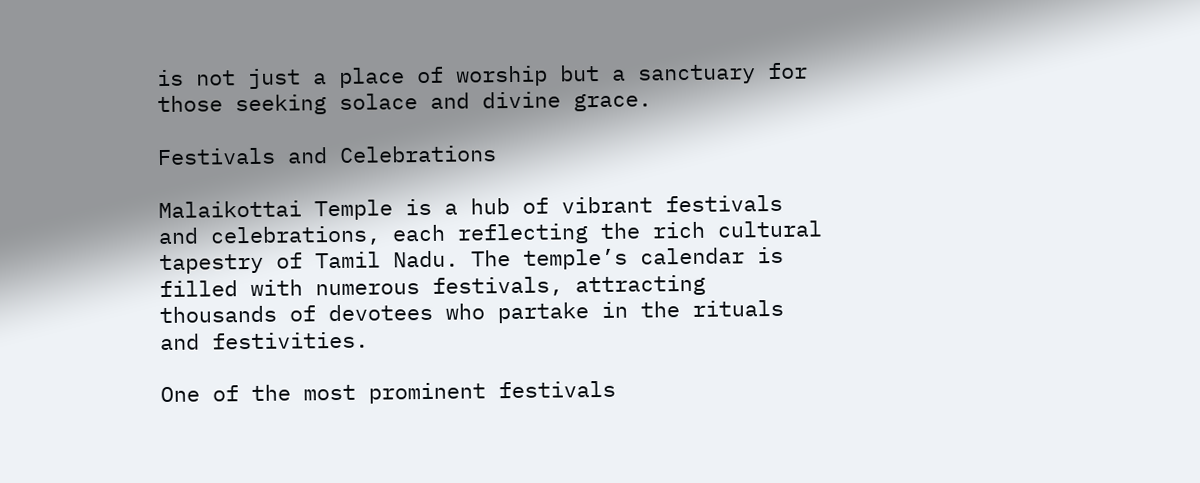is not just a place of worship but a sanctuary for those seeking solace and divine grace.

Festivals and Celebrations

Malaikottai Temple is a hub of vibrant festivals and celebrations, each reflecting the rich cultural tapestry of Tamil Nadu. The temple’s calendar is filled with numerous festivals, attracting thousands of devotees who partake in the rituals and festivities.

One of the most prominent festivals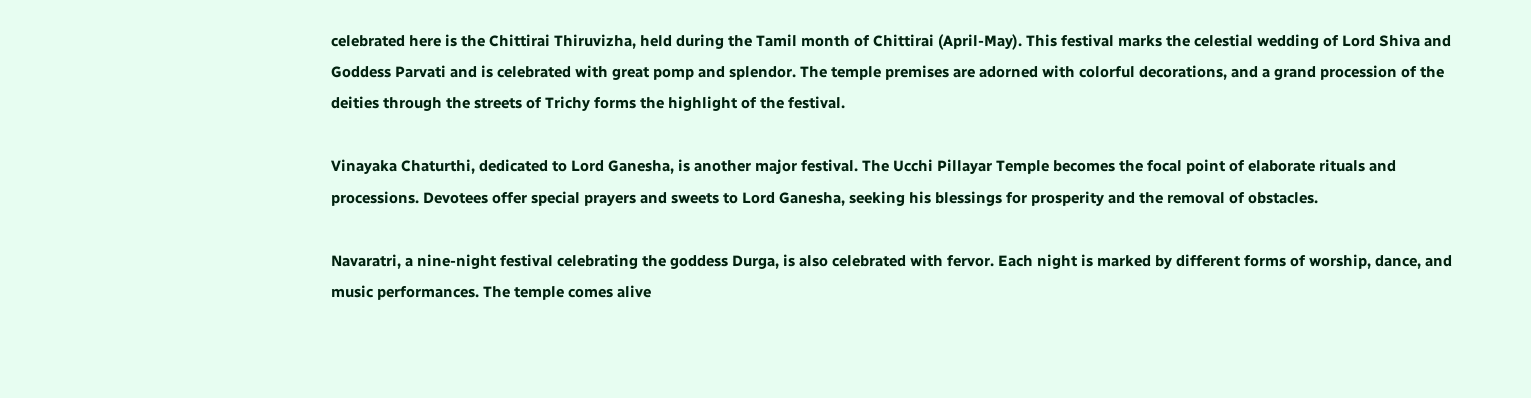celebrated here is the Chittirai Thiruvizha, held during the Tamil month of Chittirai (April-May). This festival marks the celestial wedding of Lord Shiva and Goddess Parvati and is celebrated with great pomp and splendor. The temple premises are adorned with colorful decorations, and a grand procession of the deities through the streets of Trichy forms the highlight of the festival.

Vinayaka Chaturthi, dedicated to Lord Ganesha, is another major festival. The Ucchi Pillayar Temple becomes the focal point of elaborate rituals and processions. Devotees offer special prayers and sweets to Lord Ganesha, seeking his blessings for prosperity and the removal of obstacles.

Navaratri, a nine-night festival celebrating the goddess Durga, is also celebrated with fervor. Each night is marked by different forms of worship, dance, and music performances. The temple comes alive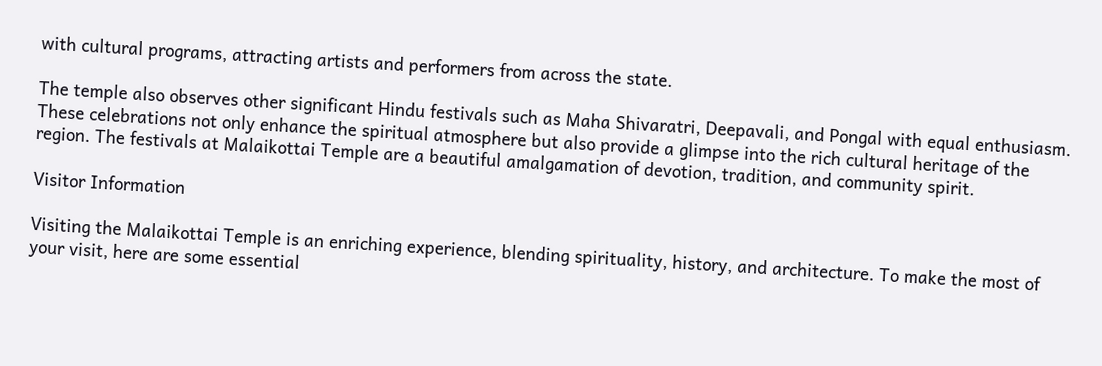with cultural programs, attracting artists and performers from across the state.

The temple also observes other significant Hindu festivals such as Maha Shivaratri, Deepavali, and Pongal with equal enthusiasm. These celebrations not only enhance the spiritual atmosphere but also provide a glimpse into the rich cultural heritage of the region. The festivals at Malaikottai Temple are a beautiful amalgamation of devotion, tradition, and community spirit.

Visitor Information

Visiting the Malaikottai Temple is an enriching experience, blending spirituality, history, and architecture. To make the most of your visit, here are some essential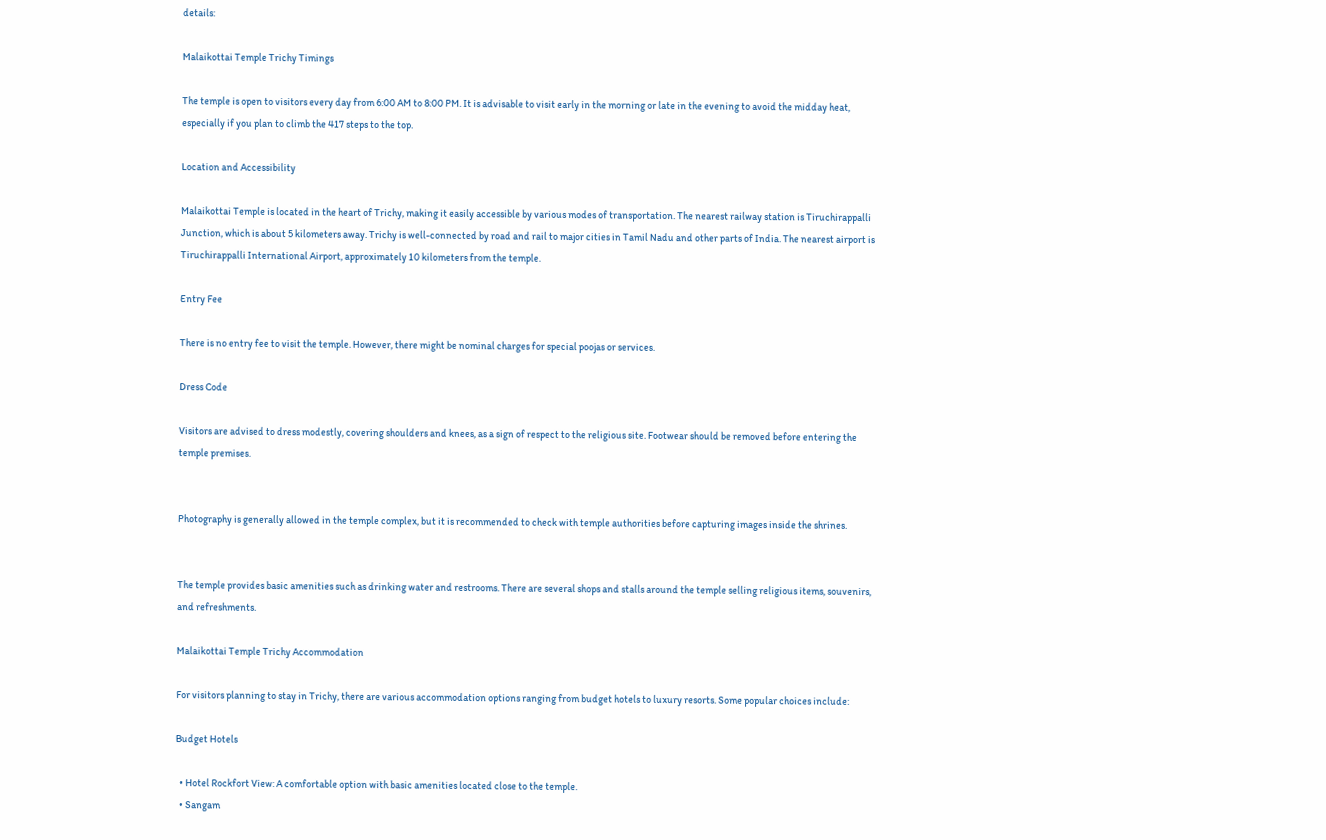details:

Malaikottai Temple Trichy Timings

The temple is open to visitors every day from 6:00 AM to 8:00 PM. It is advisable to visit early in the morning or late in the evening to avoid the midday heat, especially if you plan to climb the 417 steps to the top.

Location and Accessibility

Malaikottai Temple is located in the heart of Trichy, making it easily accessible by various modes of transportation. The nearest railway station is Tiruchirappalli Junction, which is about 5 kilometers away. Trichy is well-connected by road and rail to major cities in Tamil Nadu and other parts of India. The nearest airport is Tiruchirappalli International Airport, approximately 10 kilometers from the temple.

Entry Fee

There is no entry fee to visit the temple. However, there might be nominal charges for special poojas or services.

Dress Code

Visitors are advised to dress modestly, covering shoulders and knees, as a sign of respect to the religious site. Footwear should be removed before entering the temple premises.


Photography is generally allowed in the temple complex, but it is recommended to check with temple authorities before capturing images inside the shrines.


The temple provides basic amenities such as drinking water and restrooms. There are several shops and stalls around the temple selling religious items, souvenirs, and refreshments.

Malaikottai Temple Trichy Accommodation

For visitors planning to stay in Trichy, there are various accommodation options ranging from budget hotels to luxury resorts. Some popular choices include:

Budget Hotels

  • Hotel Rockfort View: A comfortable option with basic amenities located close to the temple.
  • Sangam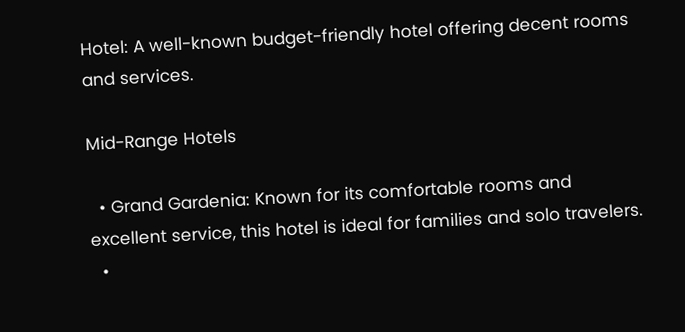Hotel: A well-known budget-friendly hotel offering decent rooms and services.

Mid-Range Hotels

  • Grand Gardenia: Known for its comfortable rooms and excellent service, this hotel is ideal for families and solo travelers.
  •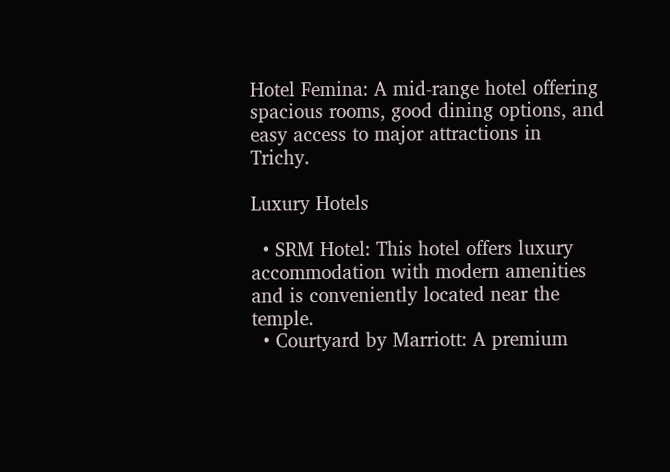Hotel Femina: A mid-range hotel offering spacious rooms, good dining options, and easy access to major attractions in Trichy.

Luxury Hotels

  • SRM Hotel: This hotel offers luxury accommodation with modern amenities and is conveniently located near the temple.
  • Courtyard by Marriott: A premium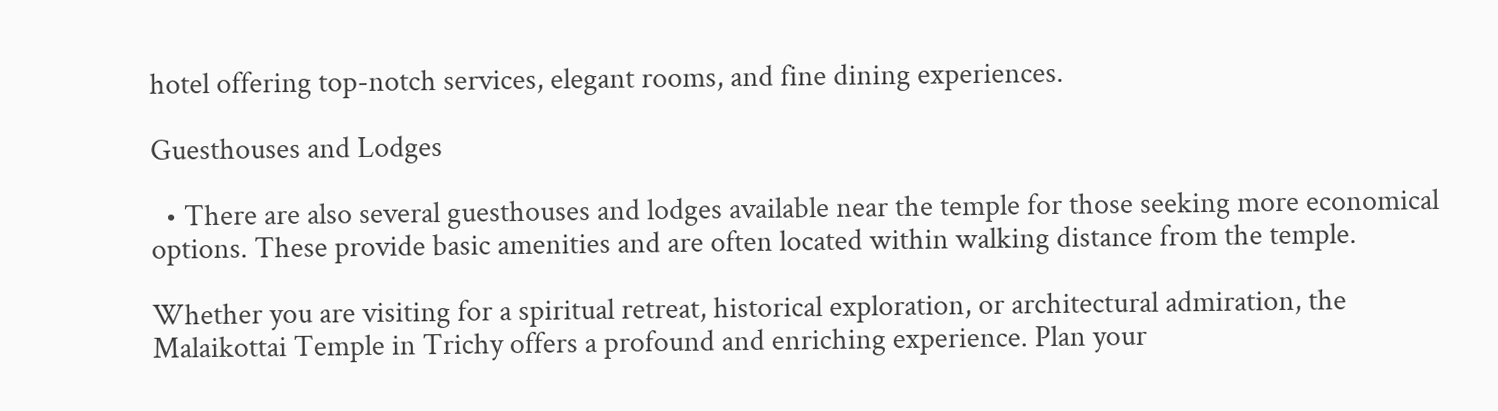hotel offering top-notch services, elegant rooms, and fine dining experiences.

Guesthouses and Lodges

  • There are also several guesthouses and lodges available near the temple for those seeking more economical options. These provide basic amenities and are often located within walking distance from the temple.

Whether you are visiting for a spiritual retreat, historical exploration, or architectural admiration, the Malaikottai Temple in Trichy offers a profound and enriching experience. Plan your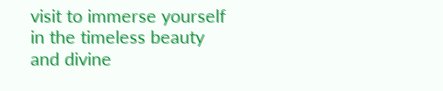visit to immerse yourself in the timeless beauty and divine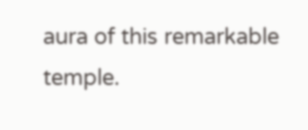aura of this remarkable temple.